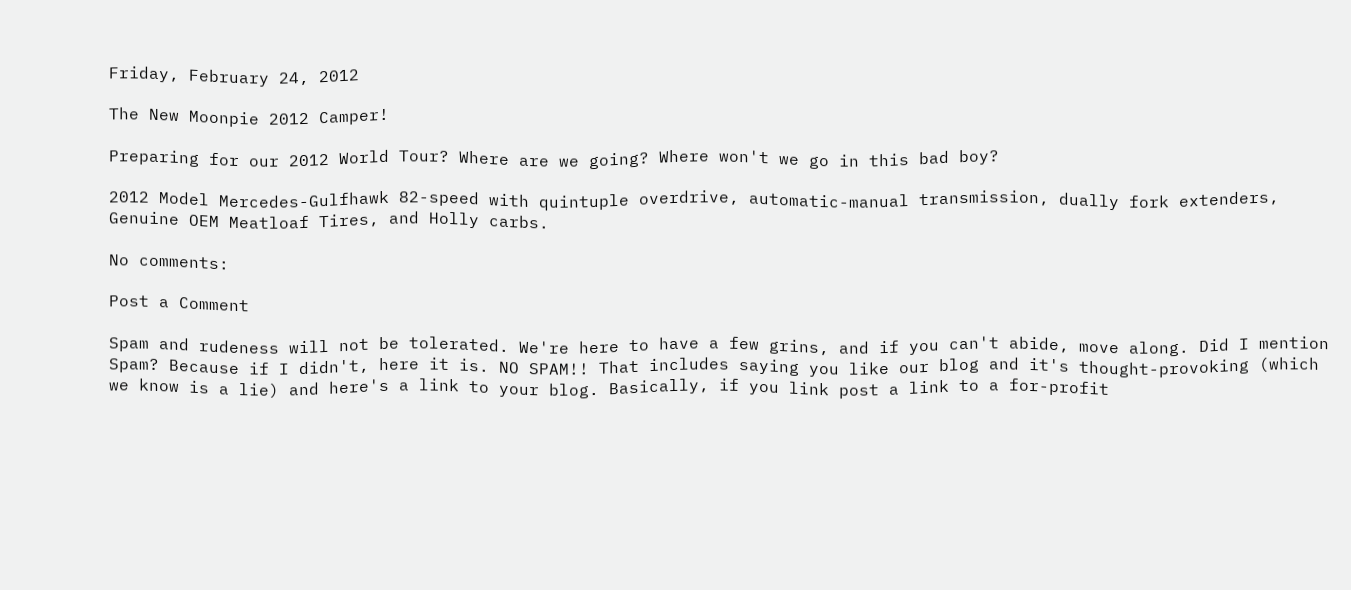Friday, February 24, 2012

The New Moonpie 2012 Camper!

Preparing for our 2012 World Tour? Where are we going? Where won't we go in this bad boy?

2012 Model Mercedes-Gulfhawk 82-speed with quintuple overdrive, automatic-manual transmission, dually fork extenders, Genuine OEM Meatloaf Tires, and Holly carbs.

No comments:

Post a Comment

Spam and rudeness will not be tolerated. We're here to have a few grins, and if you can't abide, move along. Did I mention Spam? Because if I didn't, here it is. NO SPAM!! That includes saying you like our blog and it's thought-provoking (which we know is a lie) and here's a link to your blog. Basically, if you link post a link to a for-profit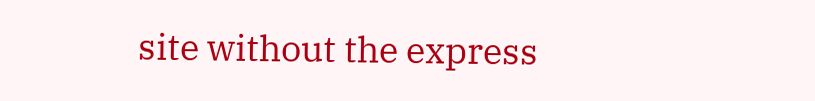site without the express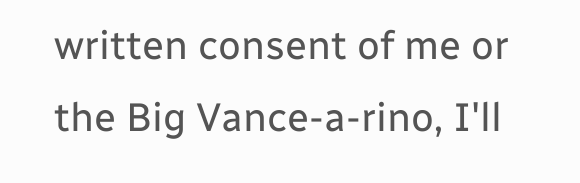written consent of me or the Big Vance-a-rino, I'll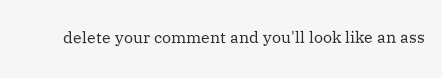delete your comment and you'll look like an ass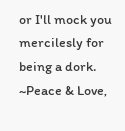or I'll mock you mercilesly for being a dork.
~Peace & Love,